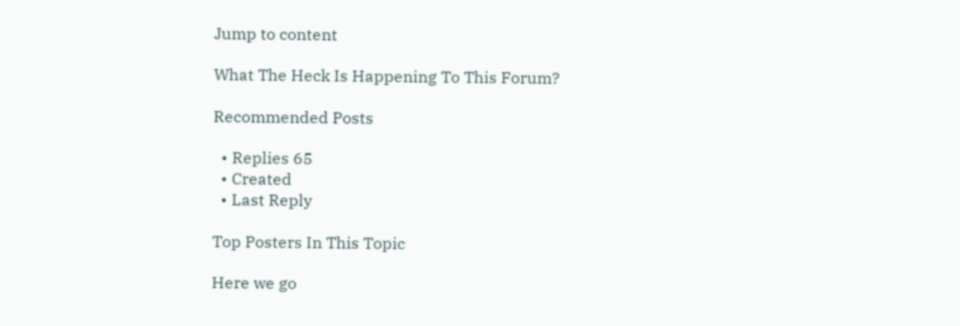Jump to content

What The Heck Is Happening To This Forum?

Recommended Posts

  • Replies 65
  • Created
  • Last Reply

Top Posters In This Topic

Here we go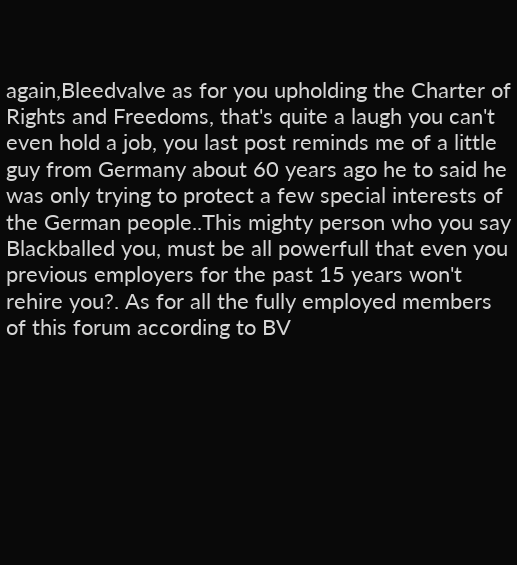again,Bleedvalve as for you upholding the Charter of Rights and Freedoms, that's quite a laugh you can't even hold a job, you last post reminds me of a little guy from Germany about 60 years ago he to said he was only trying to protect a few special interests of the German people..This mighty person who you say Blackballed you, must be all powerfull that even you previous employers for the past 15 years won't rehire you?. As for all the fully employed members of this forum according to BV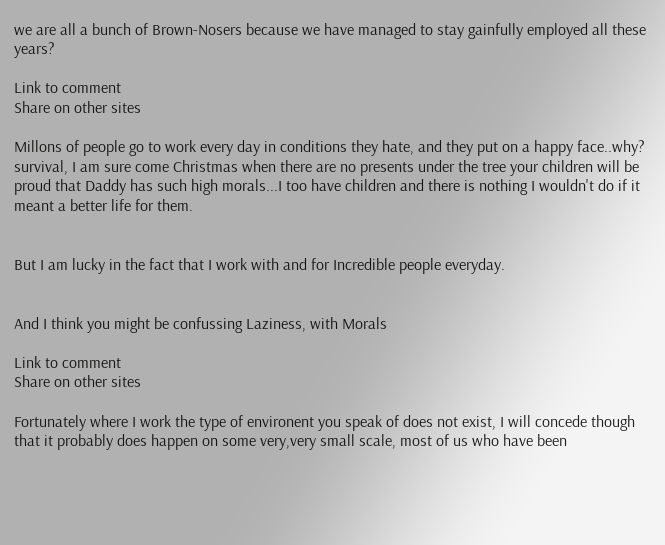we are all a bunch of Brown-Nosers because we have managed to stay gainfully employed all these years?

Link to comment
Share on other sites

Millons of people go to work every day in conditions they hate, and they put on a happy face..why? survival, I am sure come Christmas when there are no presents under the tree your children will be proud that Daddy has such high morals...I too have children and there is nothing I wouldn't do if it meant a better life for them.


But I am lucky in the fact that I work with and for Incredible people everyday.


And I think you might be confussing Laziness, with Morals

Link to comment
Share on other sites

Fortunately where I work the type of environent you speak of does not exist, I will concede though that it probably does happen on some very,very small scale, most of us who have been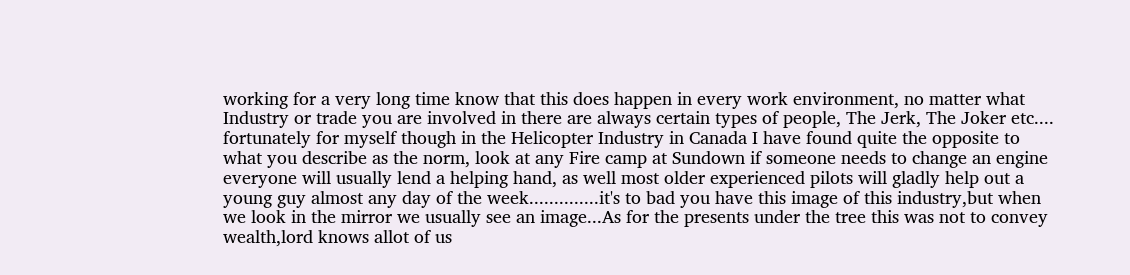working for a very long time know that this does happen in every work environment, no matter what Industry or trade you are involved in there are always certain types of people, The Jerk, The Joker etc.... fortunately for myself though in the Helicopter Industry in Canada I have found quite the opposite to what you describe as the norm, look at any Fire camp at Sundown if someone needs to change an engine everyone will usually lend a helping hand, as well most older experienced pilots will gladly help out a young guy almost any day of the week..............it's to bad you have this image of this industry,but when we look in the mirror we usually see an image...As for the presents under the tree this was not to convey wealth,lord knows allot of us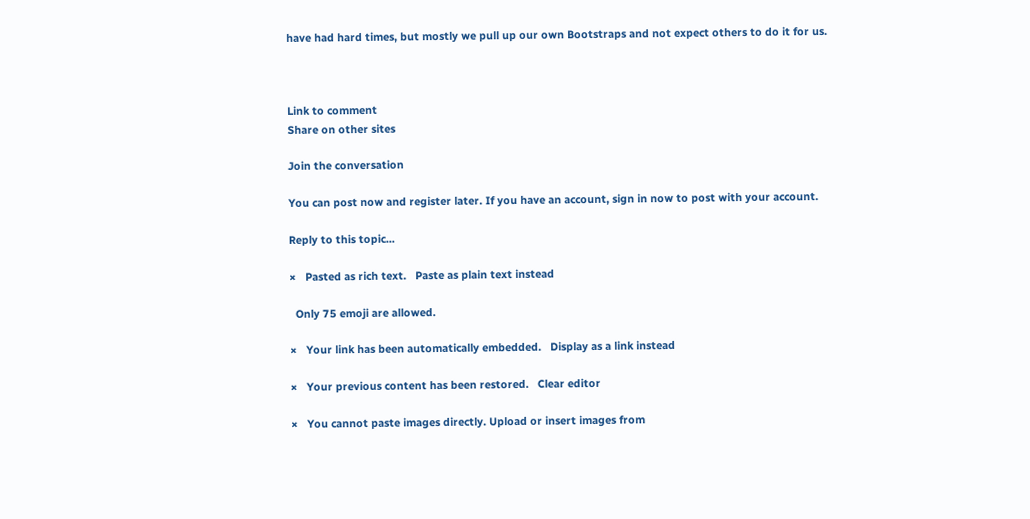have had hard times, but mostly we pull up our own Bootstraps and not expect others to do it for us.



Link to comment
Share on other sites

Join the conversation

You can post now and register later. If you have an account, sign in now to post with your account.

Reply to this topic...

×   Pasted as rich text.   Paste as plain text instead

  Only 75 emoji are allowed.

×   Your link has been automatically embedded.   Display as a link instead

×   Your previous content has been restored.   Clear editor

×   You cannot paste images directly. Upload or insert images from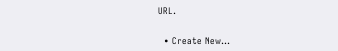URL.


  • Create New...